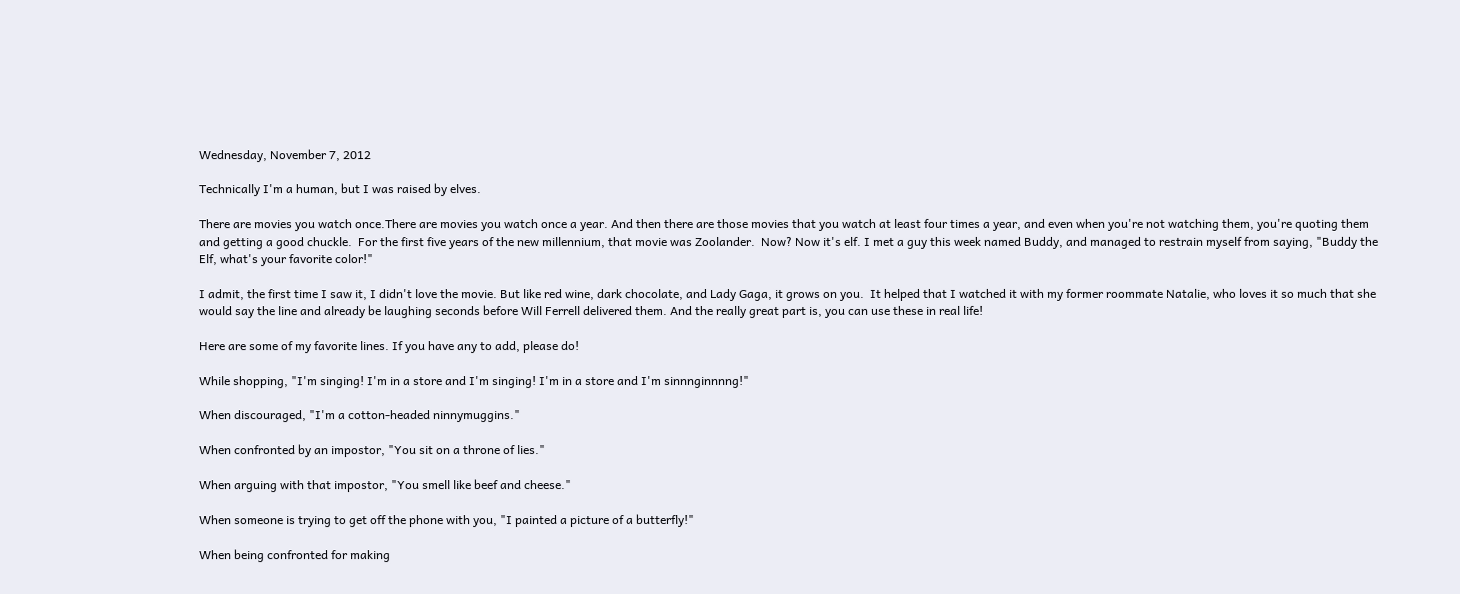Wednesday, November 7, 2012

Technically I'm a human, but I was raised by elves.

There are movies you watch once.There are movies you watch once a year. And then there are those movies that you watch at least four times a year, and even when you're not watching them, you're quoting them and getting a good chuckle.  For the first five years of the new millennium, that movie was Zoolander.  Now? Now it's elf. I met a guy this week named Buddy, and managed to restrain myself from saying, "Buddy the Elf, what's your favorite color!"

I admit, the first time I saw it, I didn't love the movie. But like red wine, dark chocolate, and Lady Gaga, it grows on you.  It helped that I watched it with my former roommate Natalie, who loves it so much that she would say the line and already be laughing seconds before Will Ferrell delivered them. And the really great part is, you can use these in real life!

Here are some of my favorite lines. If you have any to add, please do!

While shopping, "I'm singing! I'm in a store and I'm singing! I'm in a store and I'm sinnnginnnng!"

When discouraged, "I'm a cotton-headed ninnymuggins."

When confronted by an impostor, "You sit on a throne of lies."

When arguing with that impostor, "You smell like beef and cheese."

When someone is trying to get off the phone with you, "I painted a picture of a butterfly!"

When being confronted for making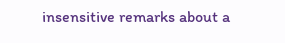insensitive remarks about a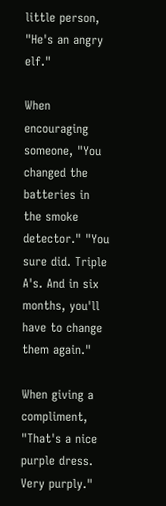little person, "He's an angry elf."

When encouraging someone, "You changed the batteries in the smoke detector." "You sure did. Triple A's. And in six months, you'll have to change them again."

When giving a compliment, "That's a nice purple dress. Very purply."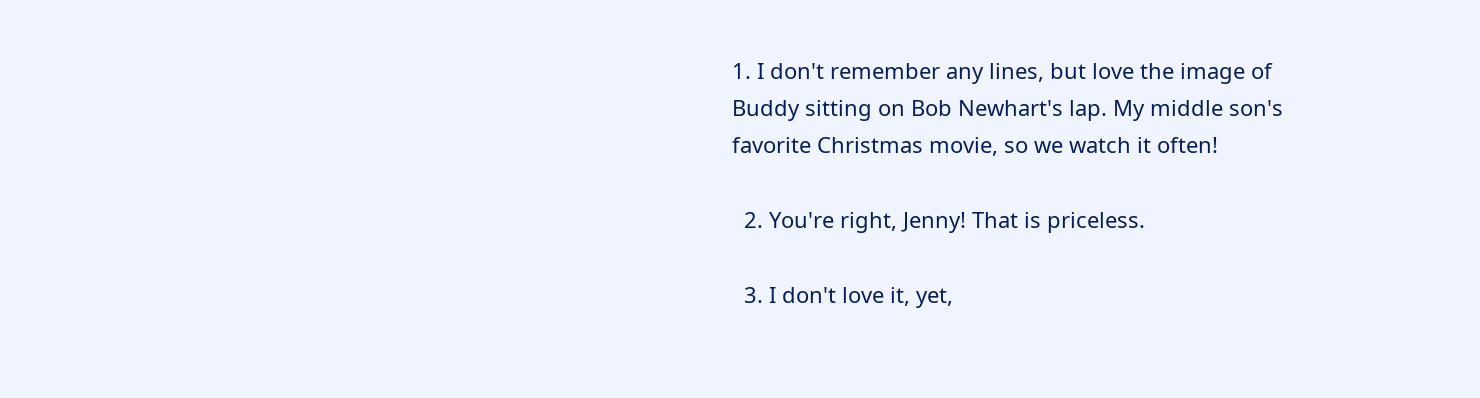1. I don't remember any lines, but love the image of Buddy sitting on Bob Newhart's lap. My middle son's favorite Christmas movie, so we watch it often!

  2. You're right, Jenny! That is priceless.

  3. I don't love it, yet,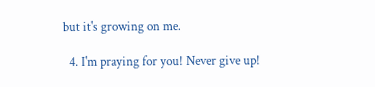but it's growing on me.

  4. I'm praying for you! Never give up!